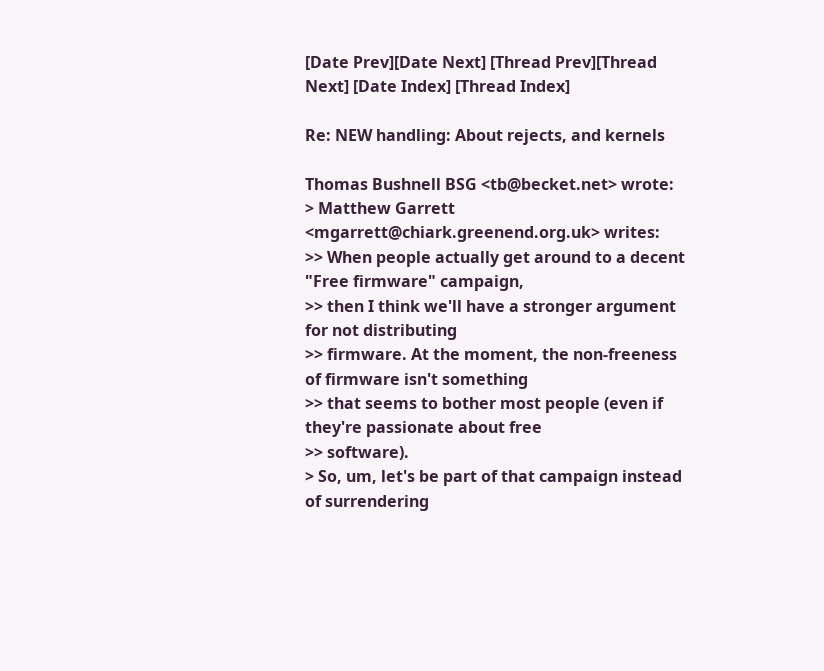[Date Prev][Date Next] [Thread Prev][Thread Next] [Date Index] [Thread Index]

Re: NEW handling: About rejects, and kernels

Thomas Bushnell BSG <tb@becket.net> wrote:
> Matthew Garrett <mgarrett@chiark.greenend.org.uk> writes:
>> When people actually get around to a decent "Free firmware" campaign,
>> then I think we'll have a stronger argument for not distributing
>> firmware. At the moment, the non-freeness of firmware isn't something
>> that seems to bother most people (even if they're passionate about free
>> software).
> So, um, let's be part of that campaign instead of surrendering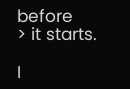before
> it starts.

I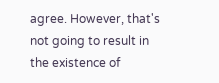agree. However, that's not going to result in the existence of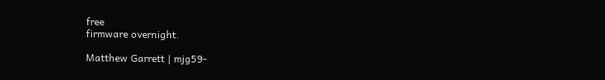free
firmware overnight.

Matthew Garrett | mjg59-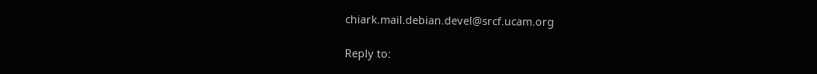chiark.mail.debian.devel@srcf.ucam.org

Reply to: